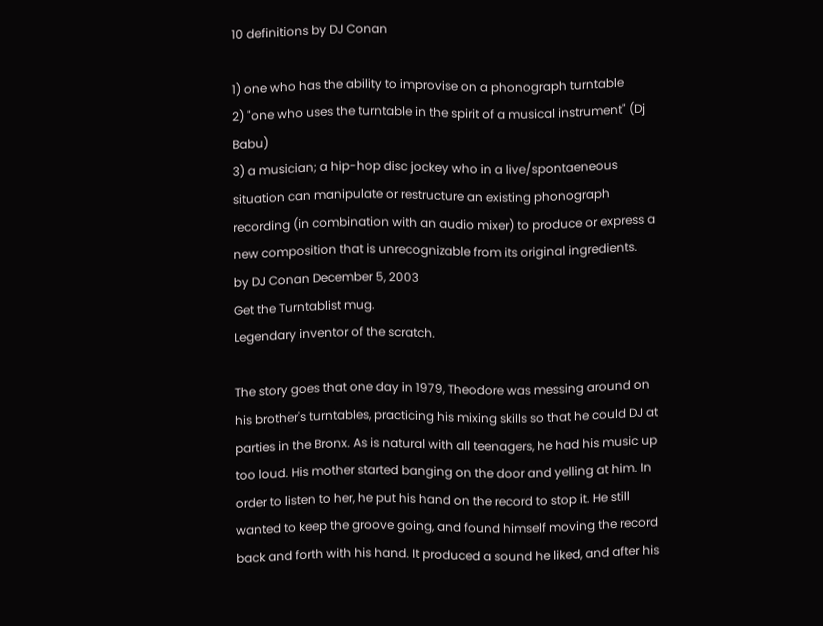10 definitions by DJ Conan

1) one who has the ability to improvise on a phonograph turntable
2) "one who uses the turntable in the spirit of a musical instrument" (Dj Babu)
3) a musician; a hip-hop disc jockey who in a live/spontaeneous situation can manipulate or restructure an existing phonograph recording (in combination with an audio mixer) to produce or express a new composition that is unrecognizable from its original ingredients.
by DJ Conan December 5, 2003
Get the Turntablist mug.
Legendary inventor of the scratch.

The story goes that one day in 1979, Theodore was messing around on his brother's turntables, practicing his mixing skills so that he could DJ at parties in the Bronx. As is natural with all teenagers, he had his music up too loud. His mother started banging on the door and yelling at him. In order to listen to her, he put his hand on the record to stop it. He still wanted to keep the groove going, and found himself moving the record back and forth with his hand. It produced a sound he liked, and after his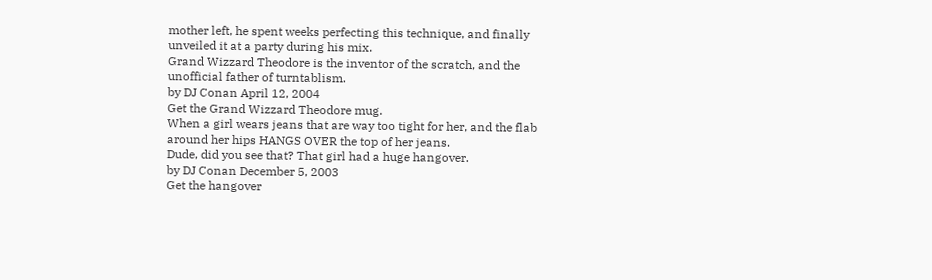mother left, he spent weeks perfecting this technique, and finally unveiled it at a party during his mix.
Grand Wizzard Theodore is the inventor of the scratch, and the unofficial father of turntablism.
by DJ Conan April 12, 2004
Get the Grand Wizzard Theodore mug.
When a girl wears jeans that are way too tight for her, and the flab around her hips HANGS OVER the top of her jeans.
Dude, did you see that? That girl had a huge hangover.
by DJ Conan December 5, 2003
Get the hangover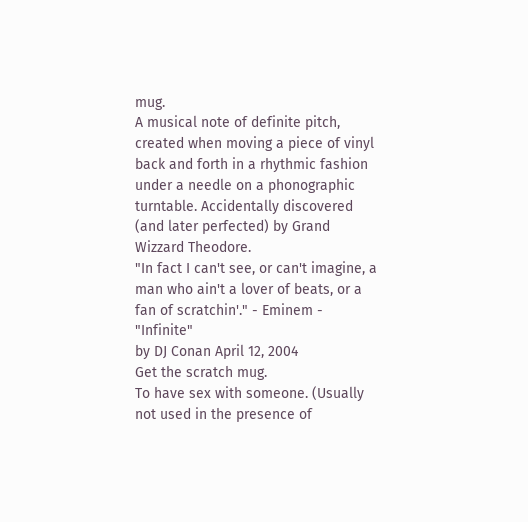mug.
A musical note of definite pitch, created when moving a piece of vinyl back and forth in a rhythmic fashion under a needle on a phonographic turntable. Accidentally discovered (and later perfected) by Grand Wizzard Theodore.
"In fact I can't see, or can't imagine, a man who ain't a lover of beats, or a fan of scratchin'." - Eminem - "Infinite"
by DJ Conan April 12, 2004
Get the scratch mug.
To have sex with someone. (Usually not used in the presence of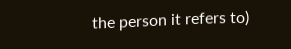the person it refers to)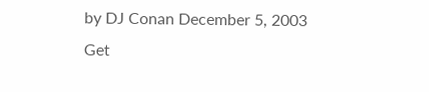by DJ Conan December 5, 2003
Get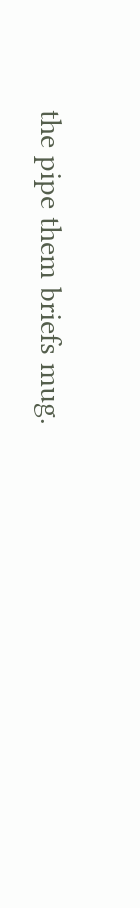the pipe them briefs mug.